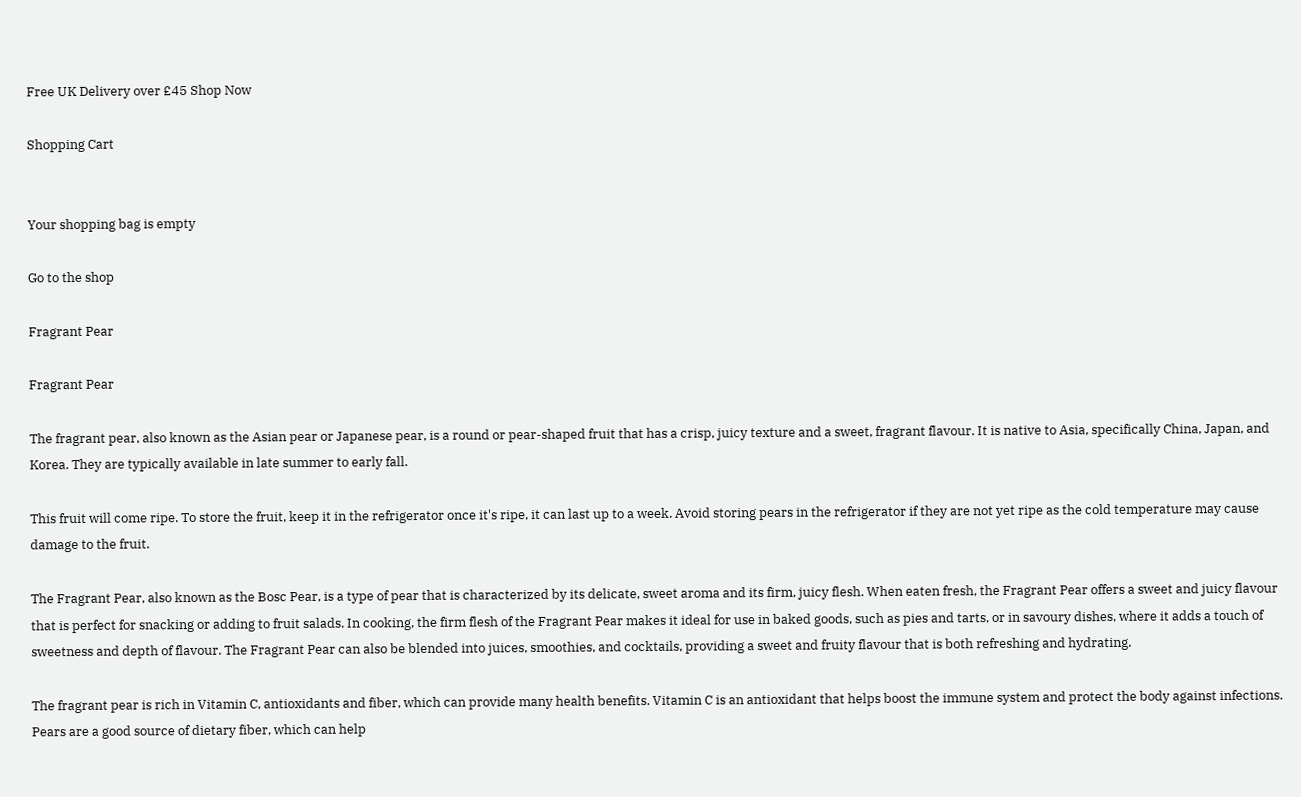Free UK Delivery over £45 Shop Now

Shopping Cart


Your shopping bag is empty

Go to the shop

Fragrant Pear

Fragrant Pear

The fragrant pear, also known as the Asian pear or Japanese pear, is a round or pear-shaped fruit that has a crisp, juicy texture and a sweet, fragrant flavour. It is native to Asia, specifically China, Japan, and Korea. They are typically available in late summer to early fall.

This fruit will come ripe. To store the fruit, keep it in the refrigerator once it's ripe, it can last up to a week. Avoid storing pears in the refrigerator if they are not yet ripe as the cold temperature may cause damage to the fruit.

The Fragrant Pear, also known as the Bosc Pear, is a type of pear that is characterized by its delicate, sweet aroma and its firm, juicy flesh. When eaten fresh, the Fragrant Pear offers a sweet and juicy flavour that is perfect for snacking or adding to fruit salads. In cooking, the firm flesh of the Fragrant Pear makes it ideal for use in baked goods, such as pies and tarts, or in savoury dishes, where it adds a touch of sweetness and depth of flavour. The Fragrant Pear can also be blended into juices, smoothies, and cocktails, providing a sweet and fruity flavour that is both refreshing and hydrating.

The fragrant pear is rich in Vitamin C, antioxidants and fiber, which can provide many health benefits. Vitamin C is an antioxidant that helps boost the immune system and protect the body against infections. Pears are a good source of dietary fiber, which can help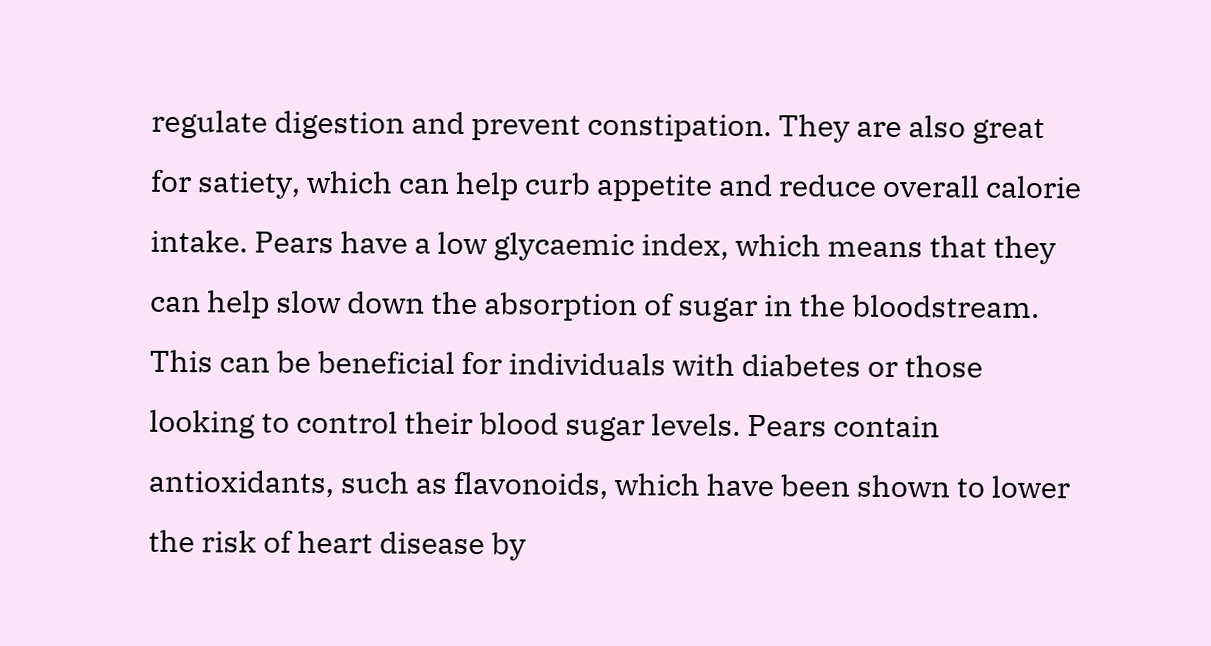regulate digestion and prevent constipation. They are also great for satiety, which can help curb appetite and reduce overall calorie intake. Pears have a low glycaemic index, which means that they can help slow down the absorption of sugar in the bloodstream. This can be beneficial for individuals with diabetes or those looking to control their blood sugar levels. Pears contain antioxidants, such as flavonoids, which have been shown to lower the risk of heart disease by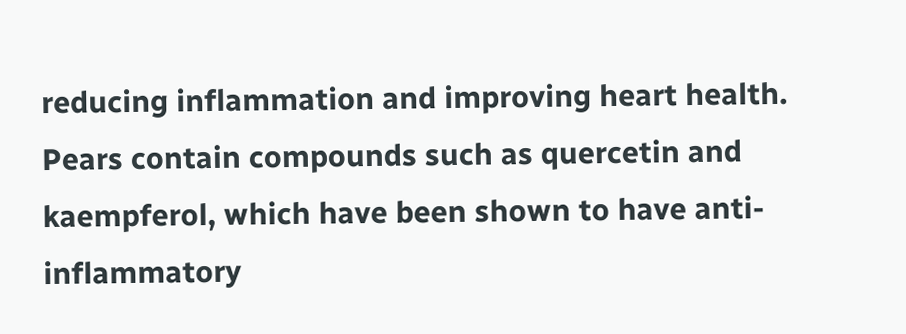reducing inflammation and improving heart health. Pears contain compounds such as quercetin and kaempferol, which have been shown to have anti-inflammatory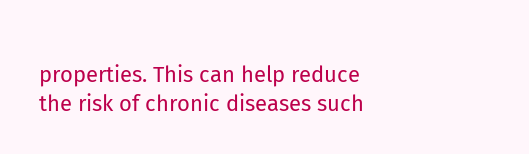properties. This can help reduce the risk of chronic diseases such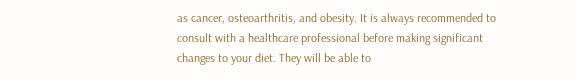as cancer, osteoarthritis, and obesity. It is always recommended to consult with a healthcare professional before making significant changes to your diet. They will be able to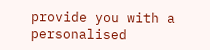provide you with a personalised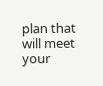plan that will meet your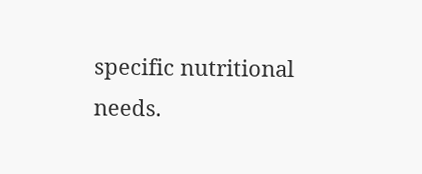specific nutritional needs.